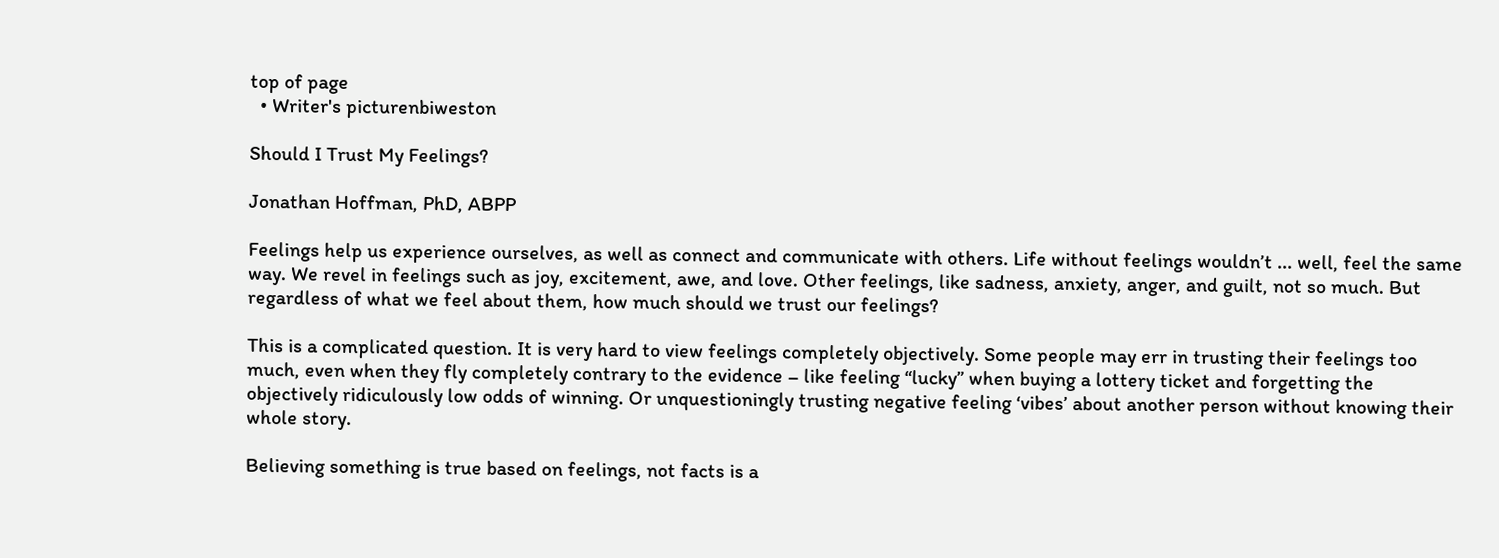top of page
  • Writer's picturenbiweston

Should I Trust My Feelings?

Jonathan Hoffman, PhD, ABPP

Feelings help us experience ourselves, as well as connect and communicate with others. Life without feelings wouldn’t ... well, feel the same way. We revel in feelings such as joy, excitement, awe, and love. Other feelings, like sadness, anxiety, anger, and guilt, not so much. But regardless of what we feel about them, how much should we trust our feelings?

This is a complicated question. It is very hard to view feelings completely objectively. Some people may err in trusting their feelings too much, even when they fly completely contrary to the evidence – like feeling “lucky” when buying a lottery ticket and forgetting the objectively ridiculously low odds of winning. Or unquestioningly trusting negative feeling ‘vibes’ about another person without knowing their whole story.

Believing something is true based on feelings, not facts is a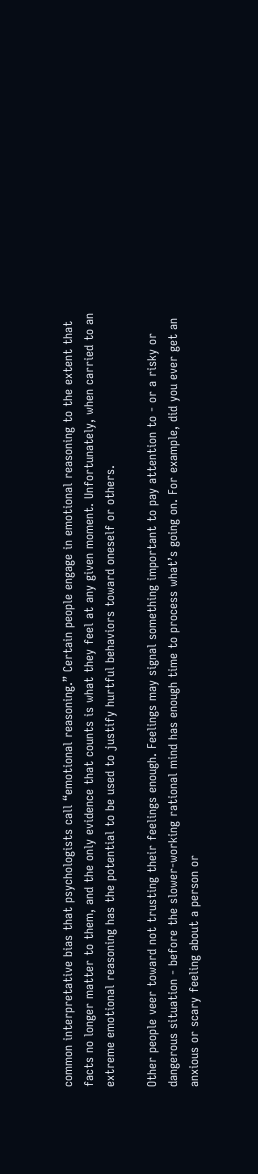common interpretative bias that psychologists call “emotional reasoning.” Certain people engage in emotional reasoning to the extent that facts no longer matter to them, and the only evidence that counts is what they feel at any given moment. Unfortunately, when carried to an extreme emotional reasoning has the potential to be used to justify hurtful behaviors toward oneself or others.

Other people veer toward not trusting their feelings enough. Feelings may signal something important to pay attention to - or a risky or dangerous situation - before the slower-working rational mind has enough time to process what’s going on. For example, did you ever get an anxious or scary feeling about a person or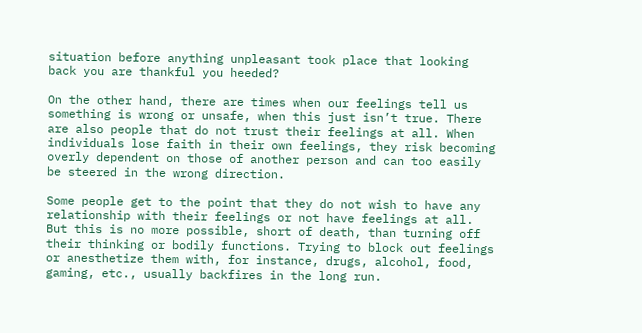situation before anything unpleasant took place that looking back you are thankful you heeded?

On the other hand, there are times when our feelings tell us something is wrong or unsafe, when this just isn’t true. There are also people that do not trust their feelings at all. When individuals lose faith in their own feelings, they risk becoming overly dependent on those of another person and can too easily be steered in the wrong direction.

Some people get to the point that they do not wish to have any relationship with their feelings or not have feelings at all. But this is no more possible, short of death, than turning off their thinking or bodily functions. Trying to block out feelings or anesthetize them with, for instance, drugs, alcohol, food, gaming, etc., usually backfires in the long run.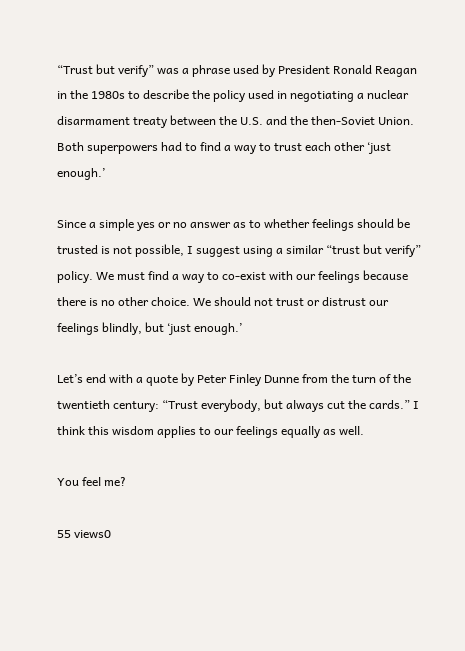“Trust but verify” was a phrase used by President Ronald Reagan in the 1980s to describe the policy used in negotiating a nuclear disarmament treaty between the U.S. and the then-Soviet Union. Both superpowers had to find a way to trust each other ‘just enough.’

Since a simple yes or no answer as to whether feelings should be trusted is not possible, I suggest using a similar “trust but verify” policy. We must find a way to co-exist with our feelings because there is no other choice. We should not trust or distrust our feelings blindly, but ‘just enough.’

Let’s end with a quote by Peter Finley Dunne from the turn of the twentieth century: “Trust everybody, but always cut the cards.” I think this wisdom applies to our feelings equally as well.

You feel me?

55 views0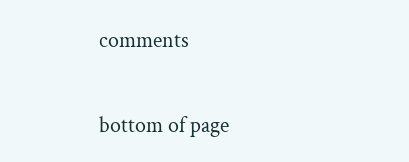comments


bottom of page